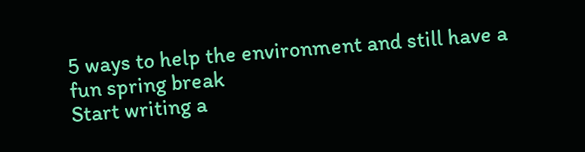5 ways to help the environment and still have a fun spring break
Start writing a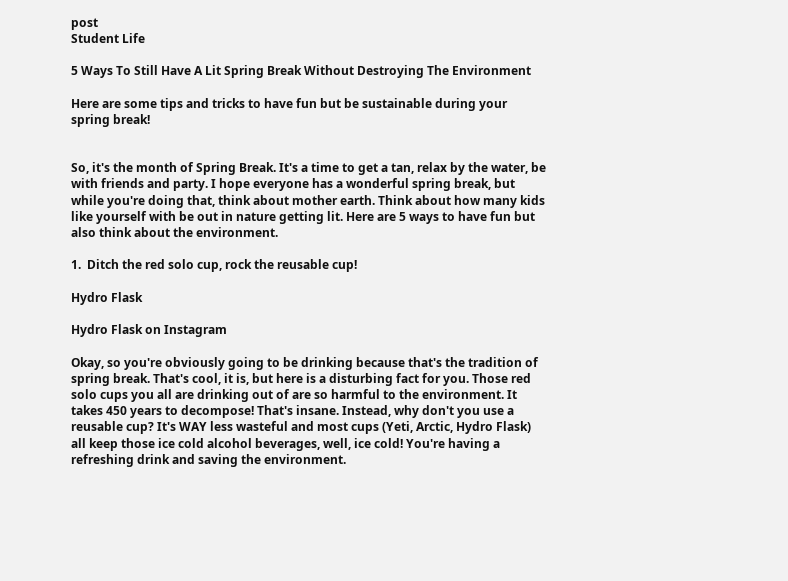post
Student Life

5 Ways To Still Have A Lit Spring Break Without Destroying The Environment

Here are some tips and tricks to have fun but be sustainable during your spring break!


So, it's the month of Spring Break. It's a time to get a tan, relax by the water, be with friends and party. I hope everyone has a wonderful spring break, but while you're doing that, think about mother earth. Think about how many kids like yourself with be out in nature getting lit. Here are 5 ways to have fun but also think about the environment.

1.  Ditch the red solo cup, rock the reusable cup!

Hydro Flask

Hydro Flask on Instagram

Okay, so you're obviously going to be drinking because that's the tradition of spring break. That's cool, it is, but here is a disturbing fact for you. Those red solo cups you all are drinking out of are so harmful to the environment. It takes 450 years to decompose! That's insane. Instead, why don't you use a reusable cup? It's WAY less wasteful and most cups (Yeti, Arctic, Hydro Flask) all keep those ice cold alcohol beverages, well, ice cold! You're having a refreshing drink and saving the environment.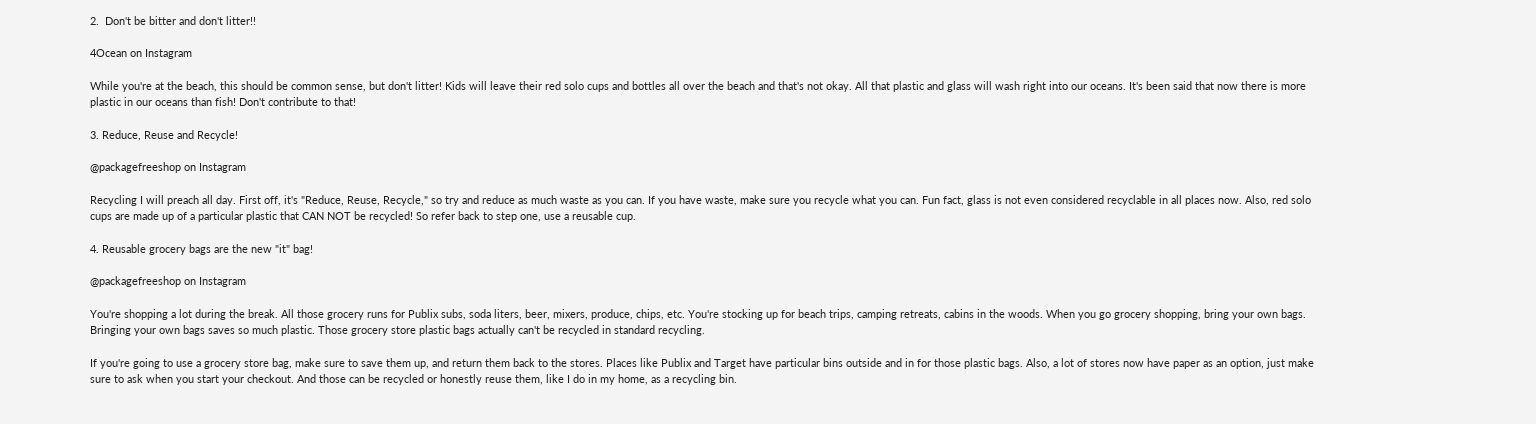2.  Don't be bitter and don't litter!!

4Ocean on Instagram

While you're at the beach, this should be common sense, but don't litter! Kids will leave their red solo cups and bottles all over the beach and that's not okay. All that plastic and glass will wash right into our oceans. It's been said that now there is more plastic in our oceans than fish! Don't contribute to that!

3. Reduce, Reuse and Recycle!

@packagefreeshop on Instagram

Recycling I will preach all day. First off, it's "Reduce, Reuse, Recycle," so try and reduce as much waste as you can. If you have waste, make sure you recycle what you can. Fun fact, glass is not even considered recyclable in all places now. Also, red solo cups are made up of a particular plastic that CAN NOT be recycled! So refer back to step one, use a reusable cup.

4. Reusable grocery bags are the new "it" bag!

@packagefreeshop on Instagram

You're shopping a lot during the break. All those grocery runs for Publix subs, soda liters, beer, mixers, produce, chips, etc. You're stocking up for beach trips, camping retreats, cabins in the woods. When you go grocery shopping, bring your own bags. Bringing your own bags saves so much plastic. Those grocery store plastic bags actually can't be recycled in standard recycling.

If you're going to use a grocery store bag, make sure to save them up, and return them back to the stores. Places like Publix and Target have particular bins outside and in for those plastic bags. Also, a lot of stores now have paper as an option, just make sure to ask when you start your checkout. And those can be recycled or honestly reuse them, like I do in my home, as a recycling bin.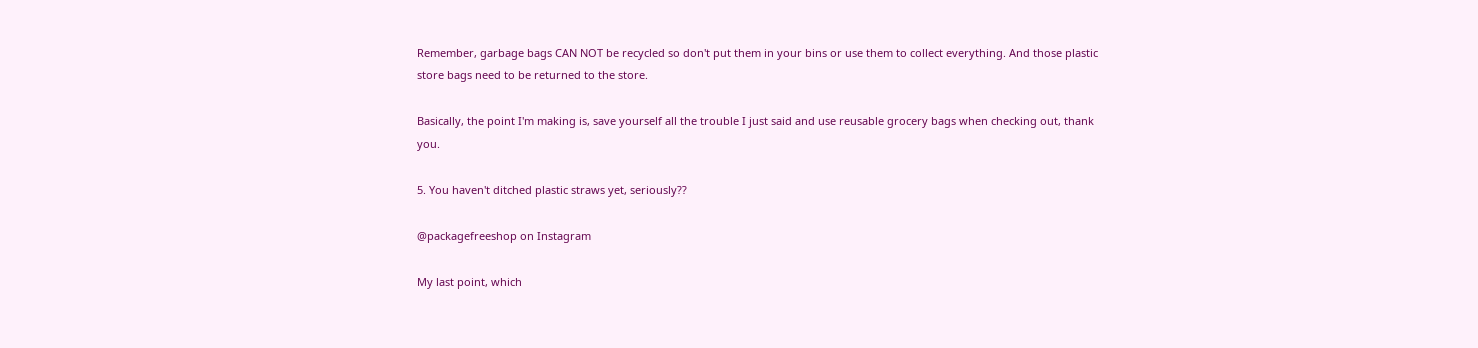Remember, garbage bags CAN NOT be recycled so don't put them in your bins or use them to collect everything. And those plastic store bags need to be returned to the store.

Basically, the point I'm making is, save yourself all the trouble I just said and use reusable grocery bags when checking out, thank you.

5. You haven't ditched plastic straws yet, seriously??

@packagefreeshop on Instagram

My last point, which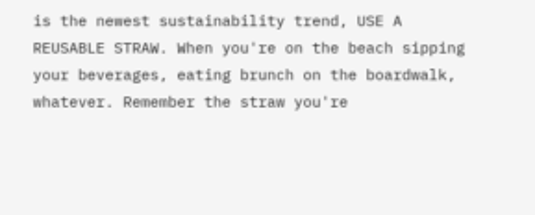is the newest sustainability trend, USE A REUSABLE STRAW. When you're on the beach sipping your beverages, eating brunch on the boardwalk, whatever. Remember the straw you're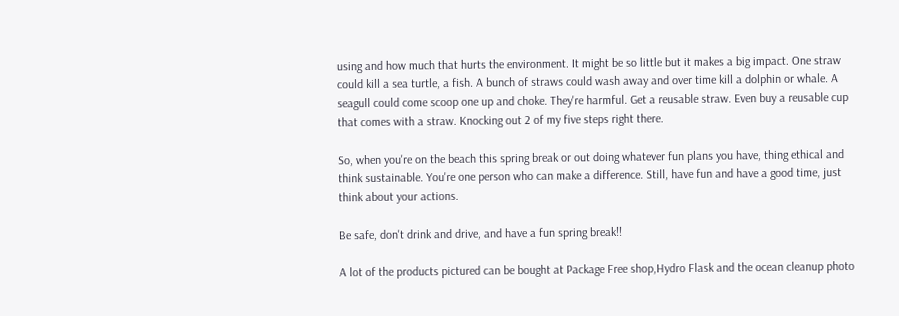using and how much that hurts the environment. It might be so little but it makes a big impact. One straw could kill a sea turtle, a fish. A bunch of straws could wash away and over time kill a dolphin or whale. A seagull could come scoop one up and choke. They're harmful. Get a reusable straw. Even buy a reusable cup that comes with a straw. Knocking out 2 of my five steps right there.

So, when you're on the beach this spring break or out doing whatever fun plans you have, thing ethical and think sustainable. You're one person who can make a difference. Still, have fun and have a good time, just think about your actions.

Be safe, don't drink and drive, and have a fun spring break!!

A lot of the products pictured can be bought at Package Free shop,Hydro Flask and the ocean cleanup photo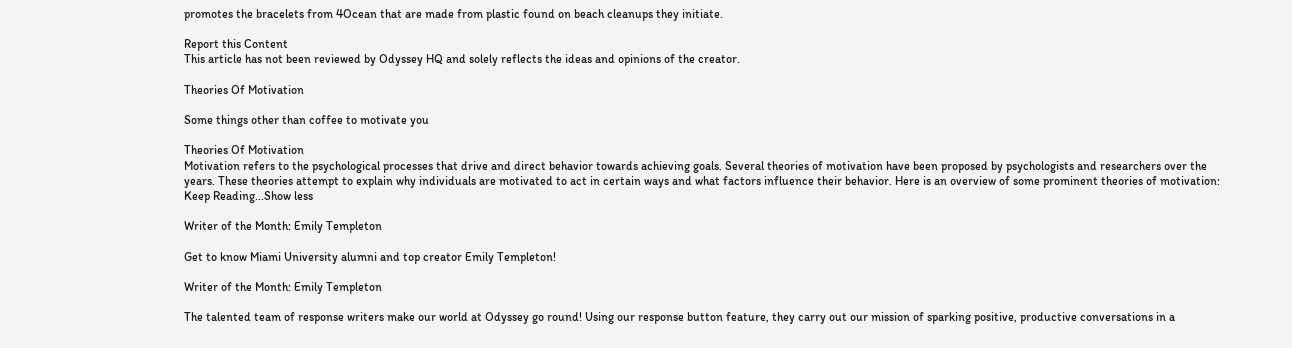promotes the bracelets from 4Ocean that are made from plastic found on beach cleanups they initiate.

Report this Content
This article has not been reviewed by Odyssey HQ and solely reflects the ideas and opinions of the creator.

Theories Of Motivation

Some things other than coffee to motivate you

Theories Of Motivation
Motivation refers to the psychological processes that drive and direct behavior towards achieving goals. Several theories of motivation have been proposed by psychologists and researchers over the years. These theories attempt to explain why individuals are motivated to act in certain ways and what factors influence their behavior. Here is an overview of some prominent theories of motivation:
Keep Reading...Show less

Writer of the Month: Emily Templeton

Get to know Miami University alumni and top creator Emily Templeton!

Writer of the Month: Emily Templeton

The talented team of response writers make our world at Odyssey go round! Using our response button feature, they carry out our mission of sparking positive, productive conversations in a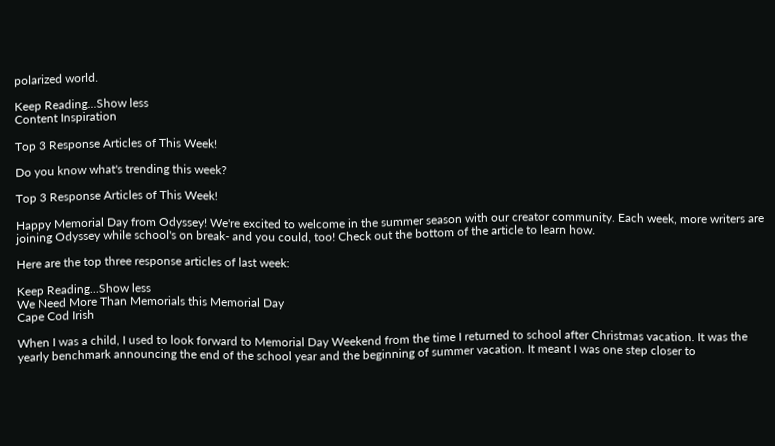polarized world.

Keep Reading...Show less
Content Inspiration

Top 3 Response Articles of This Week!

Do you know what's trending this week?

Top 3 Response Articles of This Week!

Happy Memorial Day from Odyssey! We're excited to welcome in the summer season with our creator community. Each week, more writers are joining Odyssey while school's on break- and you could, too! Check out the bottom of the article to learn how.

Here are the top three response articles of last week:

Keep Reading...Show less
We Need More Than Memorials this Memorial Day
Cape Cod Irish

When I was a child, I used to look forward to Memorial Day Weekend from the time I returned to school after Christmas vacation. It was the yearly benchmark announcing the end of the school year and the beginning of summer vacation. It meant I was one step closer to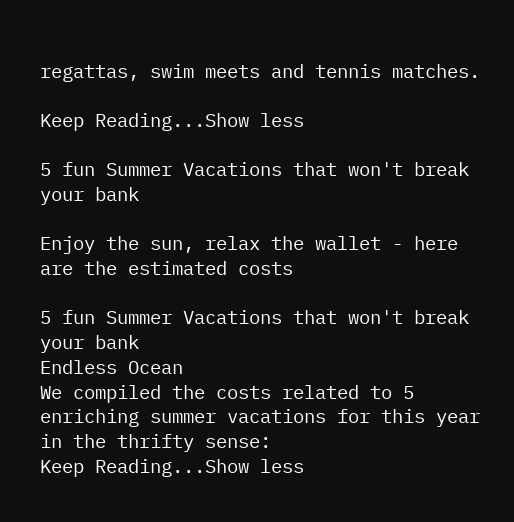regattas, swim meets and tennis matches.

Keep Reading...Show less

5 fun Summer Vacations that won't break your bank

Enjoy the sun, relax the wallet - here are the estimated costs

5 fun Summer Vacations that won't break your bank
Endless Ocean
We compiled the costs related to 5 enriching summer vacations for this year in the thrifty sense:
Keep Reading...Show less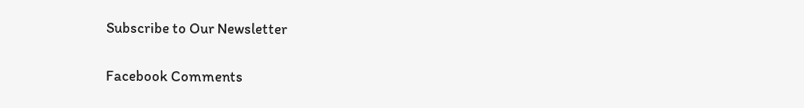Subscribe to Our Newsletter

Facebook Comments